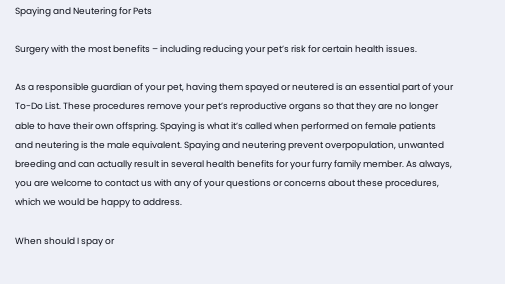Spaying and Neutering for Pets

Surgery with the most benefits – including reducing your pet’s risk for certain health issues.

As a responsible guardian of your pet, having them spayed or neutered is an essential part of your To-Do List. These procedures remove your pet’s reproductive organs so that they are no longer able to have their own offspring. Spaying is what it’s called when performed on female patients and neutering is the male equivalent. Spaying and neutering prevent overpopulation, unwanted breeding and can actually result in several health benefits for your furry family member. As always, you are welcome to contact us with any of your questions or concerns about these procedures, which we would be happy to address.

When should I spay or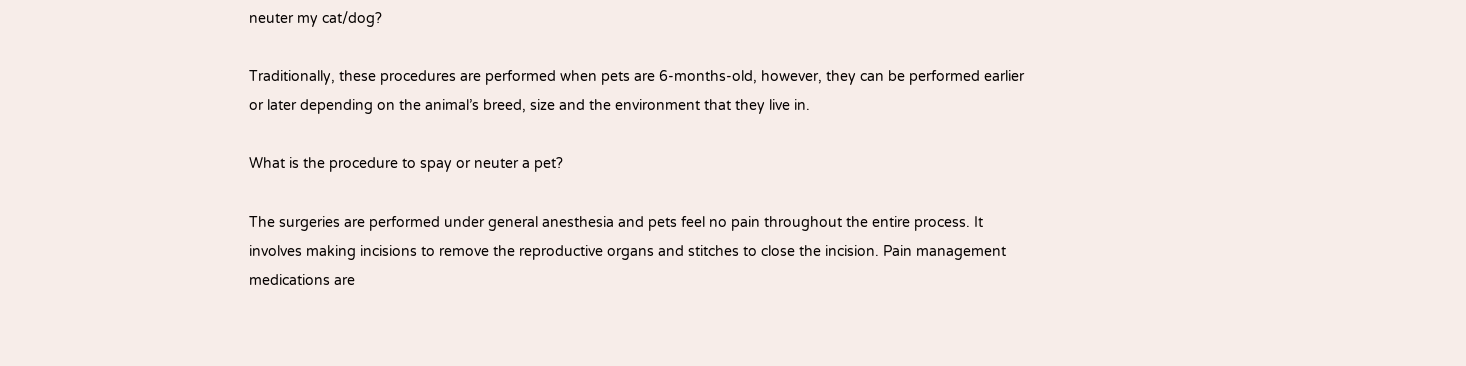neuter my cat/dog?

Traditionally, these procedures are performed when pets are 6-months-old, however, they can be performed earlier or later depending on the animal’s breed, size and the environment that they live in.

What is the procedure to spay or neuter a pet?

The surgeries are performed under general anesthesia and pets feel no pain throughout the entire process. It involves making incisions to remove the reproductive organs and stitches to close the incision. Pain management medications are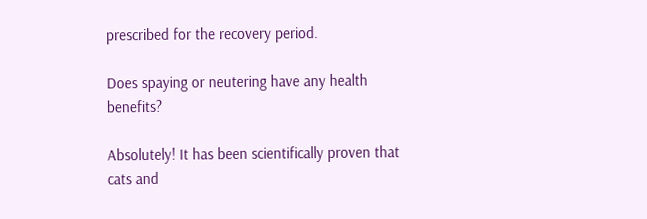prescribed for the recovery period.

Does spaying or neutering have any health benefits?

Absolutely! It has been scientifically proven that cats and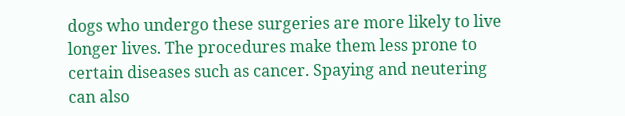dogs who undergo these surgeries are more likely to live longer lives. The procedures make them less prone to certain diseases such as cancer. Spaying and neutering can also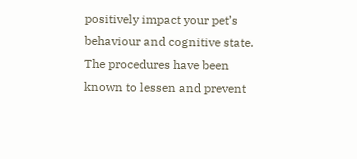positively impact your pet’s behaviour and cognitive state. The procedures have been known to lessen and prevent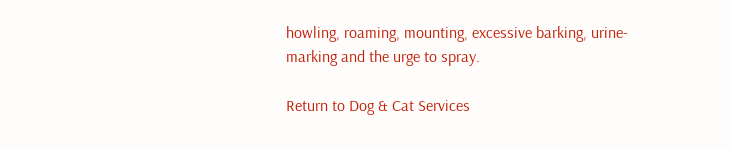howling, roaming, mounting, excessive barking, urine-marking and the urge to spray.

Return to Dog & Cat Services